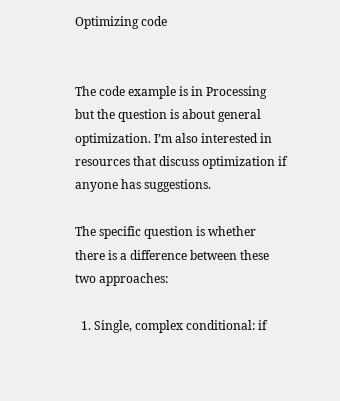Optimizing code


The code example is in Processing but the question is about general optimization. I’m also interested in resources that discuss optimization if anyone has suggestions.

The specific question is whether there is a difference between these two approaches:

  1. Single, complex conditional: if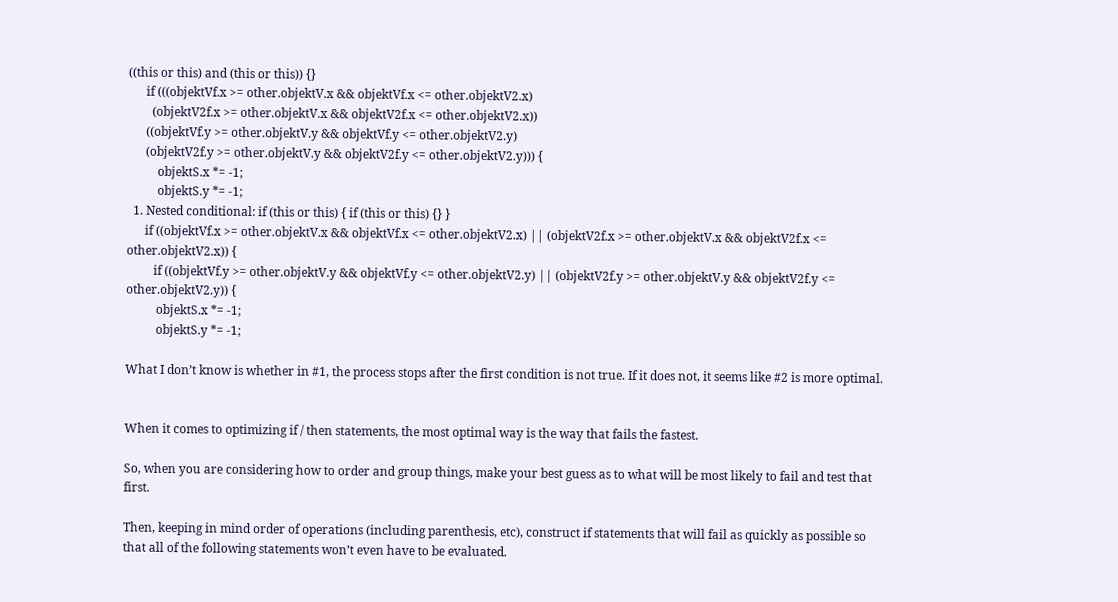((this or this) and (this or this)) {}
      if (((objektVf.x >= other.objektV.x && objektVf.x <= other.objektV2.x)
        (objektV2f.x >= other.objektV.x && objektV2f.x <= other.objektV2.x))
      ((objektVf.y >= other.objektV.y && objektVf.y <= other.objektV2.y)
      (objektV2f.y >= other.objektV.y && objektV2f.y <= other.objektV2.y))) {
          objektS.x *= -1;
          objektS.y *= -1;
  1. Nested conditional: if (this or this) { if (this or this) {} }
      if ((objektVf.x >= other.objektV.x && objektVf.x <= other.objektV2.x) || (objektV2f.x >= other.objektV.x && objektV2f.x <= other.objektV2.x)) {
         if ((objektVf.y >= other.objektV.y && objektVf.y <= other.objektV2.y) || (objektV2f.y >= other.objektV.y && objektV2f.y <= other.objektV2.y)) {
          objektS.x *= -1;
          objektS.y *= -1;

What I don’t know is whether in #1, the process stops after the first condition is not true. If it does not, it seems like #2 is more optimal.


When it comes to optimizing if / then statements, the most optimal way is the way that fails the fastest.

So, when you are considering how to order and group things, make your best guess as to what will be most likely to fail and test that first.

Then, keeping in mind order of operations (including parenthesis, etc), construct if statements that will fail as quickly as possible so that all of the following statements won’t even have to be evaluated.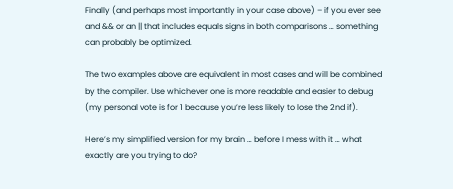Finally (and perhaps most importantly in your case above) – if you ever see and && or an || that includes equals signs in both comparisons … something can probably be optimized.

The two examples above are equivalent in most cases and will be combined by the compiler. Use whichever one is more readable and easier to debug (my personal vote is for 1 because you’re less likely to lose the 2nd if).

Here’s my simplified version for my brain … before I mess with it … what exactly are you trying to do?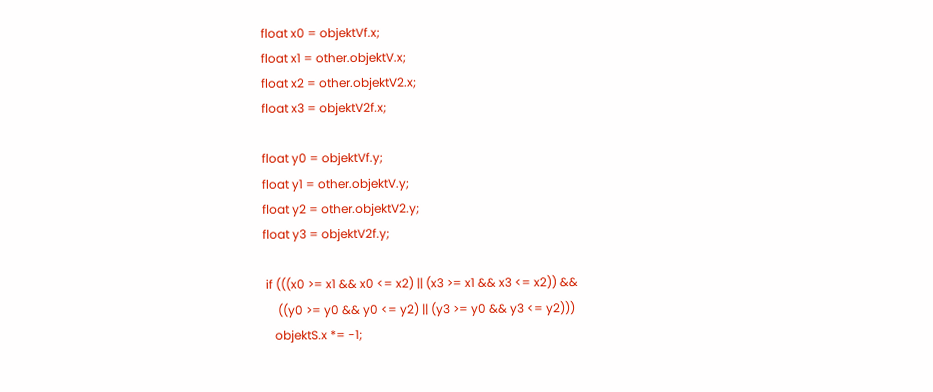float x0 = objektVf.x;
float x1 = other.objektV.x;
float x2 = other.objektV2.x;
float x3 = objektV2f.x;

float y0 = objektVf.y;
float y1 = other.objektV.y;
float y2 = other.objektV2.y;
float y3 = objektV2f.y;

 if (((x0 >= x1 && x0 <= x2) || (x3 >= x1 && x3 <= x2)) &&
     ((y0 >= y0 && y0 <= y2) || (y3 >= y0 && y3 <= y2)))
    objektS.x *= -1;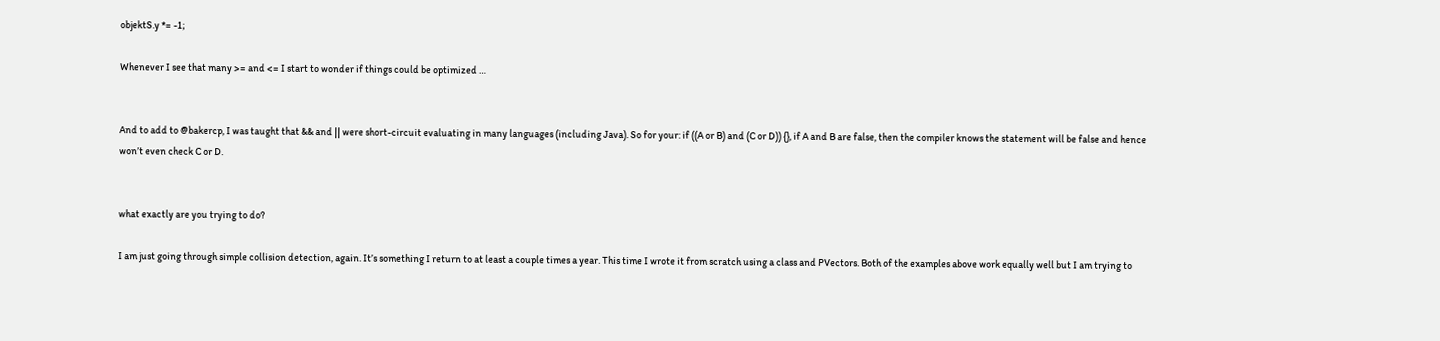objektS.y *= -1;

Whenever I see that many >= and <= I start to wonder if things could be optimized …


And to add to @bakercp, I was taught that && and || were short-circuit evaluating in many languages (including Java). So for your: if ((A or B) and (C or D)) {}, if A and B are false, then the compiler knows the statement will be false and hence won’t even check C or D.


what exactly are you trying to do?

I am just going through simple collision detection, again. It’s something I return to at least a couple times a year. This time I wrote it from scratch using a class and PVectors. Both of the examples above work equally well but I am trying to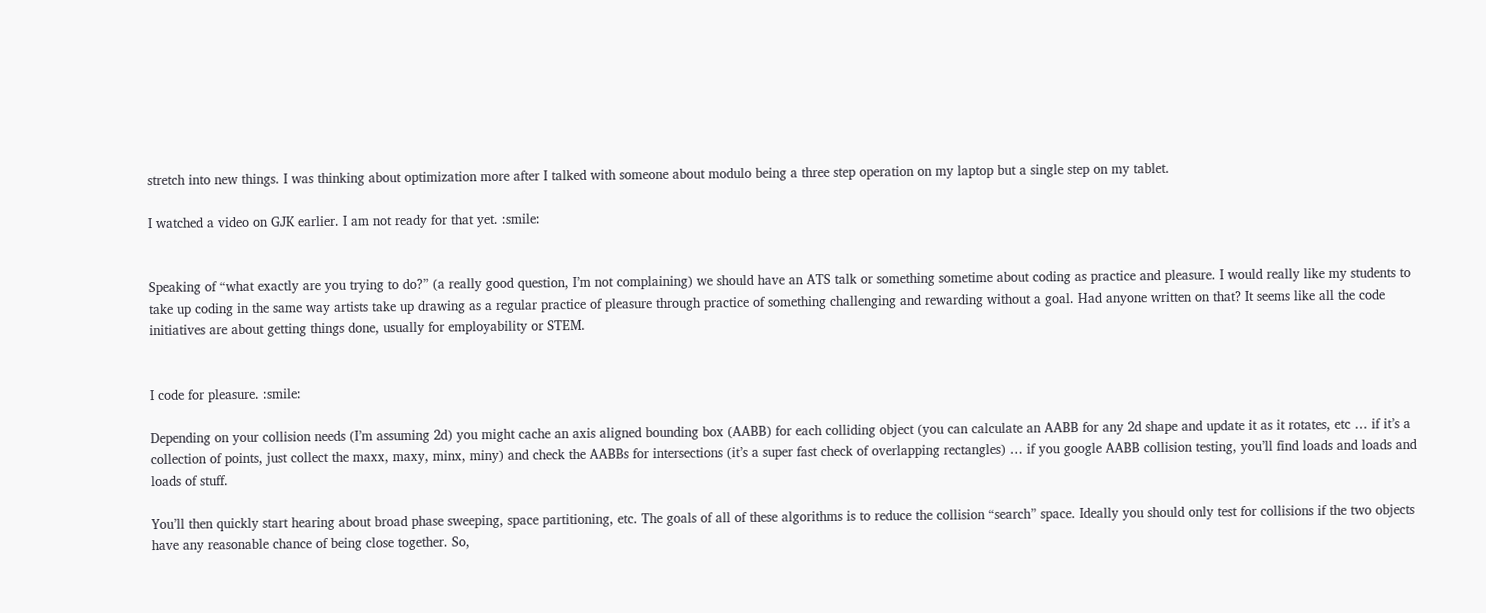stretch into new things. I was thinking about optimization more after I talked with someone about modulo being a three step operation on my laptop but a single step on my tablet.

I watched a video on GJK earlier. I am not ready for that yet. :smile:


Speaking of “what exactly are you trying to do?” (a really good question, I’m not complaining) we should have an ATS talk or something sometime about coding as practice and pleasure. I would really like my students to take up coding in the same way artists take up drawing as a regular practice of pleasure through practice of something challenging and rewarding without a goal. Had anyone written on that? It seems like all the code initiatives are about getting things done, usually for employability or STEM.


I code for pleasure. :smile:

Depending on your collision needs (I’m assuming 2d) you might cache an axis aligned bounding box (AABB) for each colliding object (you can calculate an AABB for any 2d shape and update it as it rotates, etc … if it’s a collection of points, just collect the maxx, maxy, minx, miny) and check the AABBs for intersections (it’s a super fast check of overlapping rectangles) … if you google AABB collision testing, you’ll find loads and loads and loads of stuff.

You’ll then quickly start hearing about broad phase sweeping, space partitioning, etc. The goals of all of these algorithms is to reduce the collision “search” space. Ideally you should only test for collisions if the two objects have any reasonable chance of being close together. So,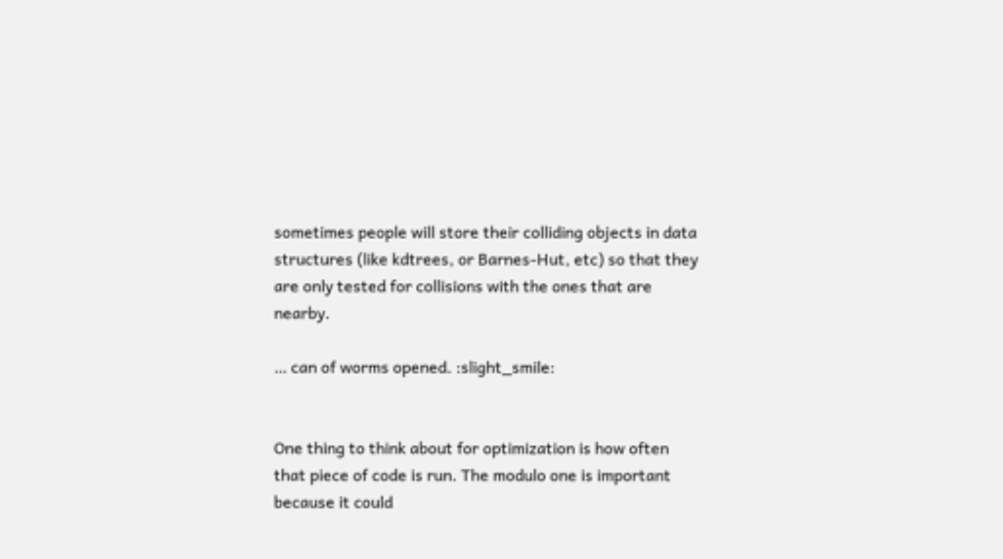sometimes people will store their colliding objects in data structures (like kdtrees, or Barnes-Hut, etc) so that they are only tested for collisions with the ones that are nearby.

… can of worms opened. :slight_smile:


One thing to think about for optimization is how often that piece of code is run. The modulo one is important because it could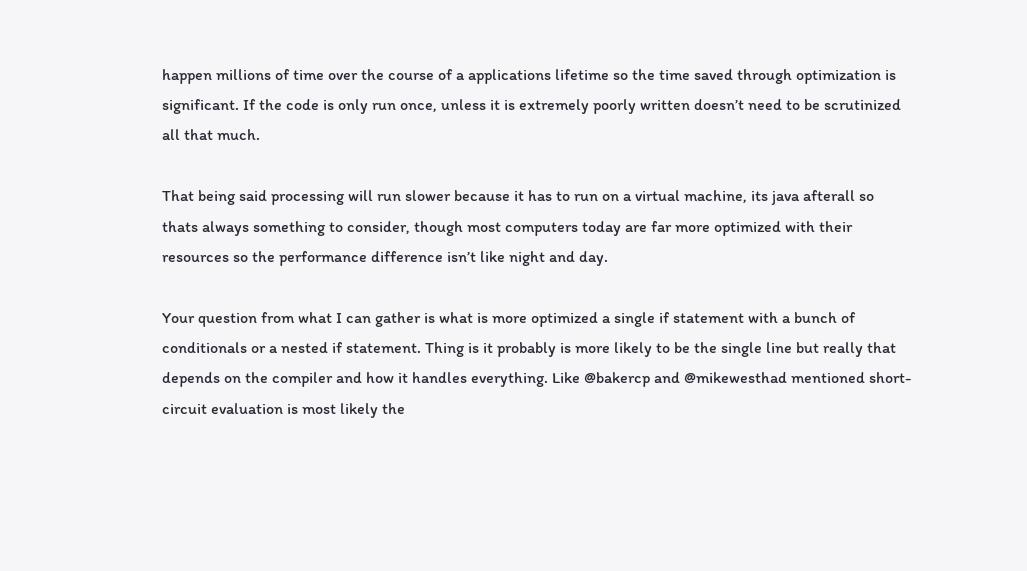happen millions of time over the course of a applications lifetime so the time saved through optimization is significant. If the code is only run once, unless it is extremely poorly written doesn’t need to be scrutinized all that much.

That being said processing will run slower because it has to run on a virtual machine, its java afterall so thats always something to consider, though most computers today are far more optimized with their resources so the performance difference isn’t like night and day.

Your question from what I can gather is what is more optimized a single if statement with a bunch of conditionals or a nested if statement. Thing is it probably is more likely to be the single line but really that depends on the compiler and how it handles everything. Like @bakercp and @mikewesthad mentioned short-circuit evaluation is most likely the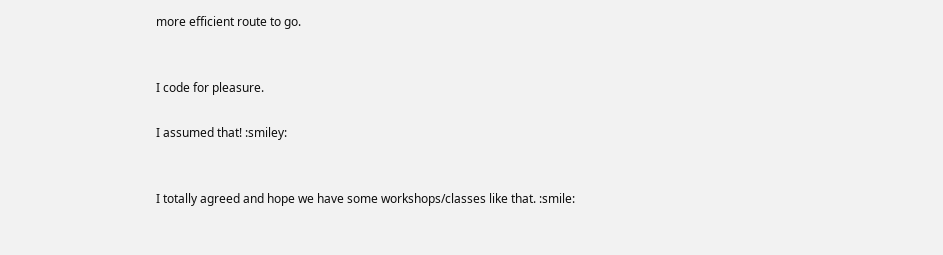more efficient route to go.


I code for pleasure.

I assumed that! :smiley:


I totally agreed and hope we have some workshops/classes like that. :smile: